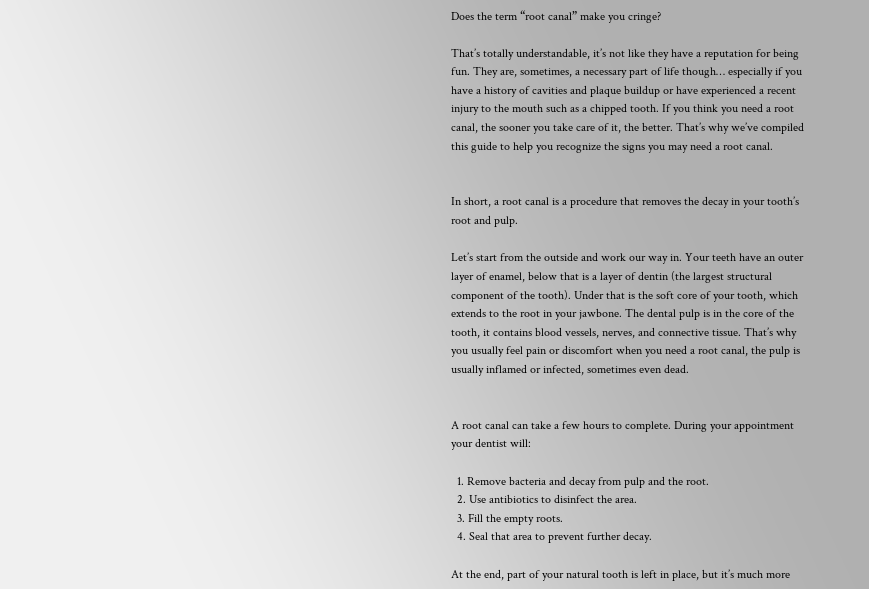Does the term “root canal” make you cringe?

That’s totally understandable, it’s not like they have a reputation for being fun. They are, sometimes, a necessary part of life though… especially if you have a history of cavities and plaque buildup or have experienced a recent injury to the mouth such as a chipped tooth. If you think you need a root canal, the sooner you take care of it, the better. That’s why we’ve compiled this guide to help you recognize the signs you may need a root canal.


In short, a root canal is a procedure that removes the decay in your tooth’s root and pulp.

Let’s start from the outside and work our way in. Your teeth have an outer layer of enamel, below that is a layer of dentin (the largest structural component of the tooth). Under that is the soft core of your tooth, which extends to the root in your jawbone. The dental pulp is in the core of the tooth, it contains blood vessels, nerves, and connective tissue. That’s why you usually feel pain or discomfort when you need a root canal, the pulp is usually inflamed or infected, sometimes even dead.


A root canal can take a few hours to complete. During your appointment your dentist will:

  1. Remove bacteria and decay from pulp and the root.
  2. Use antibiotics to disinfect the area.
  3. Fill the empty roots.
  4. Seal that area to prevent further decay.

At the end, part of your natural tooth is left in place, but it’s much more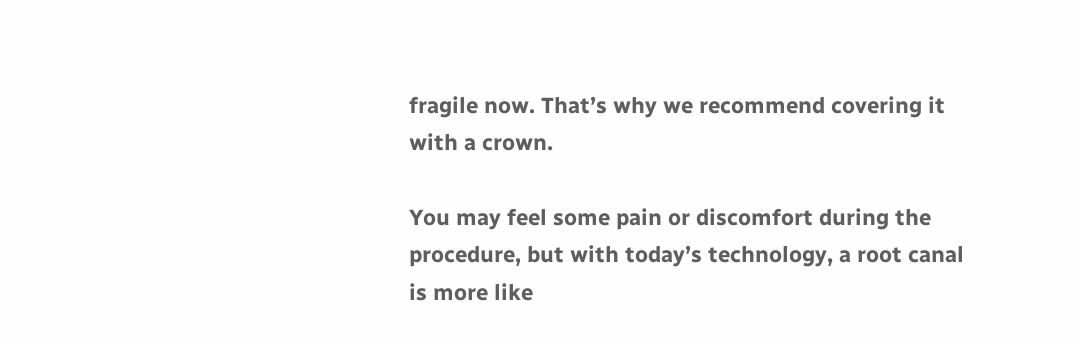fragile now. That’s why we recommend covering it with a crown.

You may feel some pain or discomfort during the procedure, but with today’s technology, a root canal is more like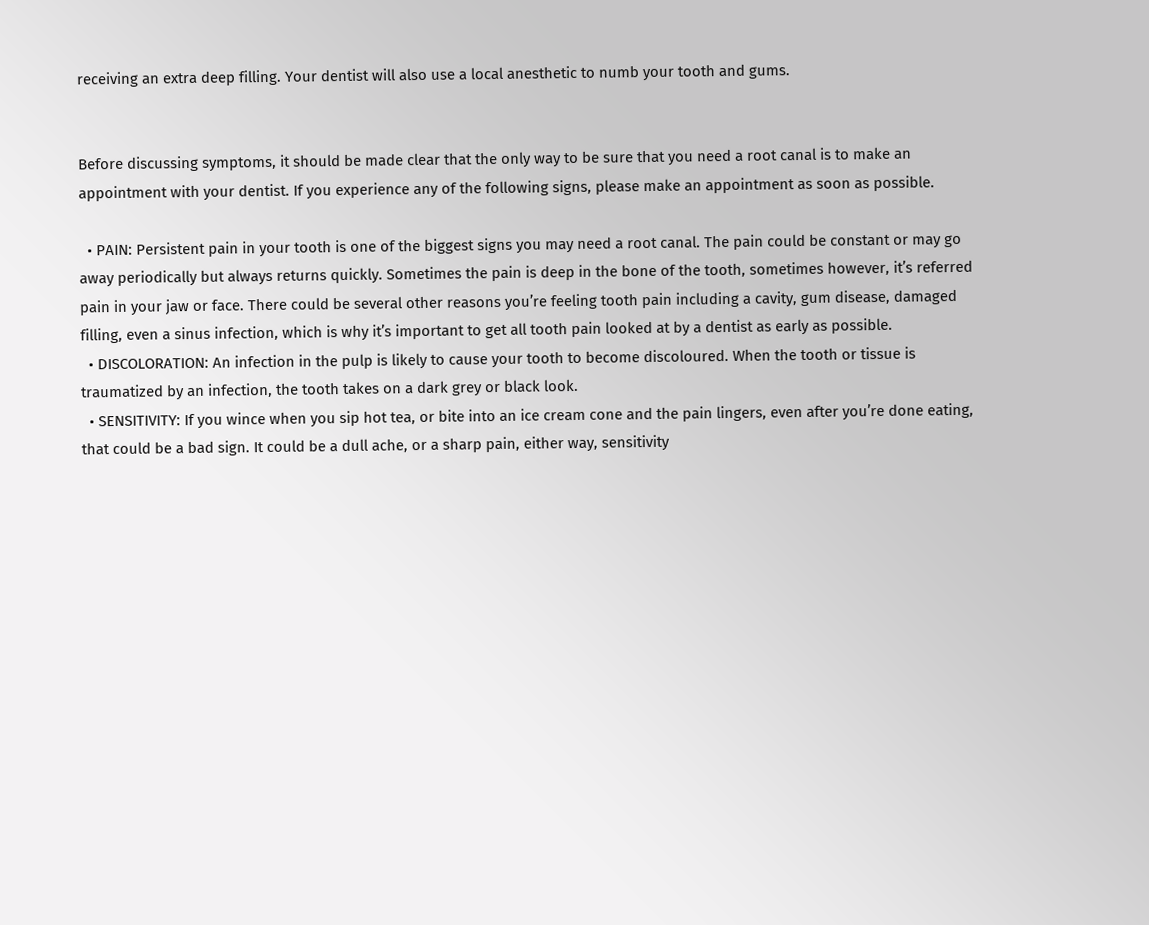receiving an extra deep filling. Your dentist will also use a local anesthetic to numb your tooth and gums.


Before discussing symptoms, it should be made clear that the only way to be sure that you need a root canal is to make an appointment with your dentist. If you experience any of the following signs, please make an appointment as soon as possible.

  • PAIN: Persistent pain in your tooth is one of the biggest signs you may need a root canal. The pain could be constant or may go away periodically but always returns quickly. Sometimes the pain is deep in the bone of the tooth, sometimes however, it’s referred pain in your jaw or face. There could be several other reasons you’re feeling tooth pain including a cavity, gum disease, damaged filling, even a sinus infection, which is why it’s important to get all tooth pain looked at by a dentist as early as possible.
  • DISCOLORATION: An infection in the pulp is likely to cause your tooth to become discoloured. When the tooth or tissue is traumatized by an infection, the tooth takes on a dark grey or black look.
  • SENSITIVITY: If you wince when you sip hot tea, or bite into an ice cream cone and the pain lingers, even after you’re done eating, that could be a bad sign. It could be a dull ache, or a sharp pain, either way, sensitivity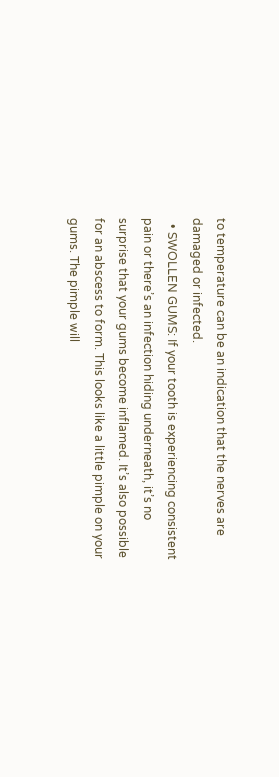to temperature can be an indication that the nerves are damaged or infected.
  • SWOLLEN GUMS: If your tooth is experiencing consistent pain or there’s an infection hiding underneath, it’s no surprise that your gums become inflamed. It’s also possible for an abscess to form. This looks like a little pimple on your gums. The pimple will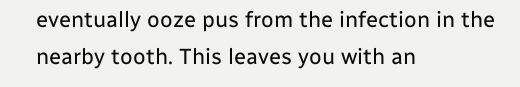eventually ooze pus from the infection in the nearby tooth. This leaves you with an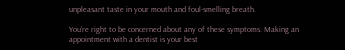unpleasant taste in your mouth and foul-smelling breath.

You’re right to be concerned about any of these symptoms. Making an appointment with a dentist is your best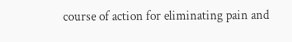course of action for eliminating pain and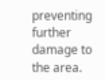preventing further damage to the area.